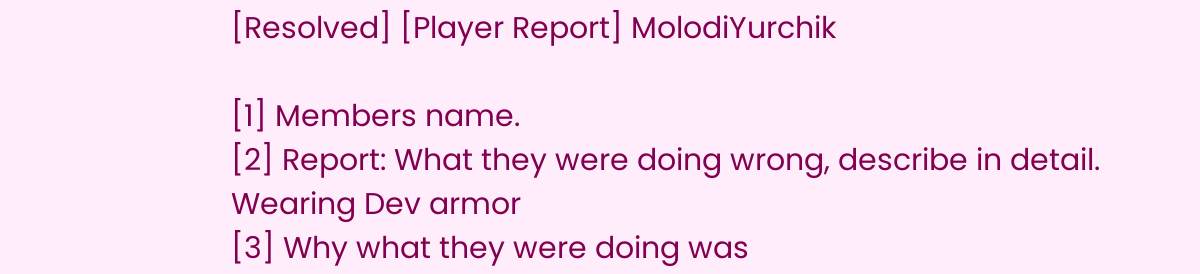[Resolved] [Player Report] MolodiYurchik

[1] Members name.
[2] Report: What they were doing wrong, describe in detail.
Wearing Dev armor
[3] Why what they were doing was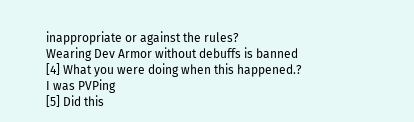inappropriate or against the rules?
Wearing Dev Armor without debuffs is banned
[4] What you were doing when this happened.?
I was PVPing
[5] Did this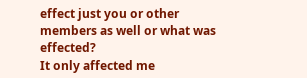effect just you or other members as well or what was effected?
It only affected me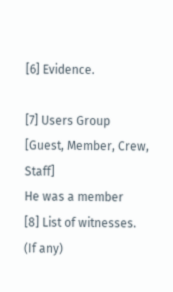[6] Evidence.

[7] Users Group [Guest, Member, Crew, Staff]
He was a member
[8] List of witnesses. (If any)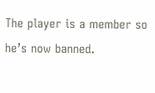The player is a member so he’s now banned.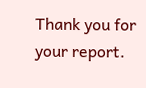Thank you for your report.